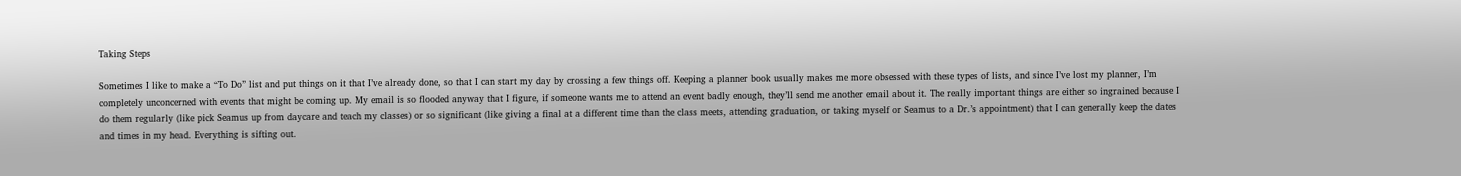Taking Steps

Sometimes I like to make a “To Do” list and put things on it that I’ve already done, so that I can start my day by crossing a few things off. Keeping a planner book usually makes me more obsessed with these types of lists, and since I’ve lost my planner, I’m completely unconcerned with events that might be coming up. My email is so flooded anyway that I figure, if someone wants me to attend an event badly enough, they’ll send me another email about it. The really important things are either so ingrained because I do them regularly (like pick Seamus up from daycare and teach my classes) or so significant (like giving a final at a different time than the class meets, attending graduation, or taking myself or Seamus to a Dr.’s appointment) that I can generally keep the dates and times in my head. Everything is sifting out.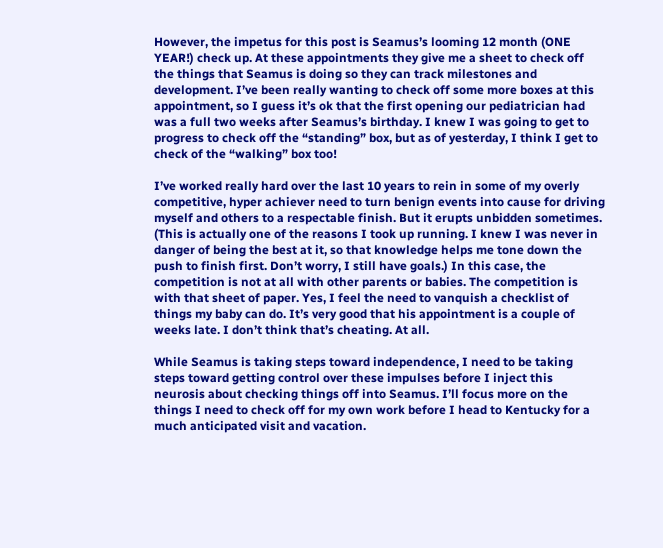However, the impetus for this post is Seamus’s looming 12 month (ONE YEAR!) check up. At these appointments they give me a sheet to check off the things that Seamus is doing so they can track milestones and development. I’ve been really wanting to check off some more boxes at this appointment, so I guess it’s ok that the first opening our pediatrician had was a full two weeks after Seamus’s birthday. I knew I was going to get to progress to check off the “standing” box, but as of yesterday, I think I get to check of the “walking” box too!

I’ve worked really hard over the last 10 years to rein in some of my overly competitive, hyper achiever need to turn benign events into cause for driving myself and others to a respectable finish. But it erupts unbidden sometimes. (This is actually one of the reasons I took up running. I knew I was never in danger of being the best at it, so that knowledge helps me tone down the push to finish first. Don’t worry, I still have goals.) In this case, the competition is not at all with other parents or babies. The competition is with that sheet of paper. Yes, I feel the need to vanquish a checklist of things my baby can do. It’s very good that his appointment is a couple of weeks late. I don’t think that’s cheating. At all.

While Seamus is taking steps toward independence, I need to be taking steps toward getting control over these impulses before I inject this neurosis about checking things off into Seamus. I’ll focus more on the things I need to check off for my own work before I head to Kentucky for a much anticipated visit and vacation.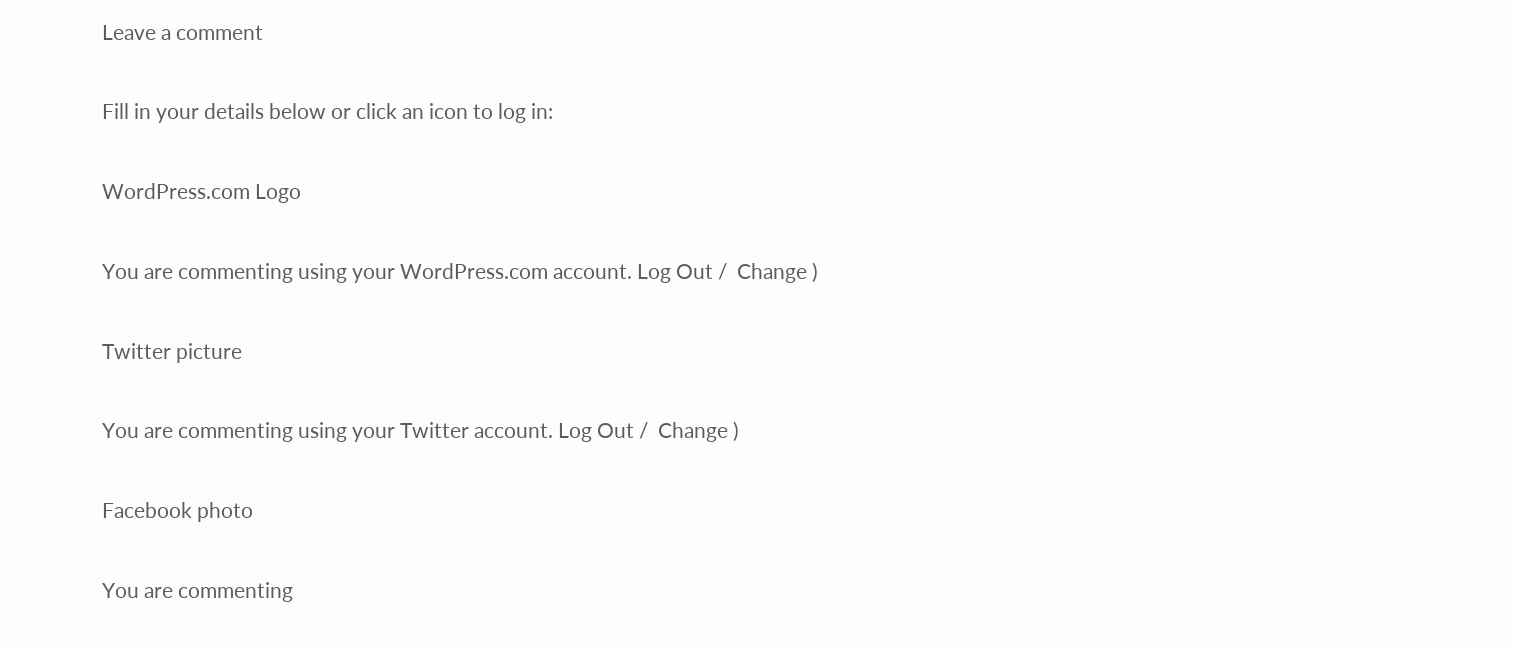Leave a comment

Fill in your details below or click an icon to log in:

WordPress.com Logo

You are commenting using your WordPress.com account. Log Out /  Change )

Twitter picture

You are commenting using your Twitter account. Log Out /  Change )

Facebook photo

You are commenting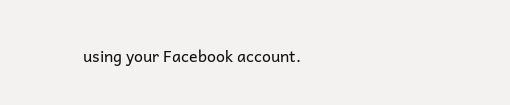using your Facebook account.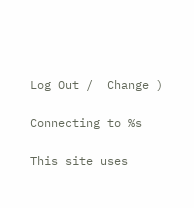Log Out /  Change )

Connecting to %s

This site uses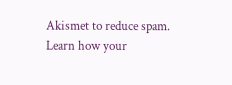Akismet to reduce spam. Learn how your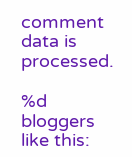comment data is processed.

%d bloggers like this: